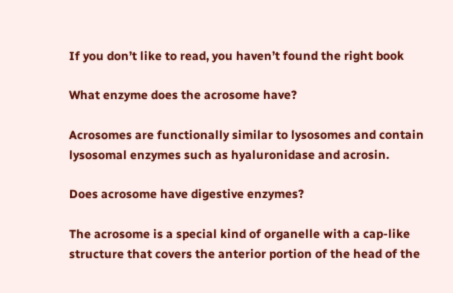If you don’t like to read, you haven’t found the right book

What enzyme does the acrosome have?

Acrosomes are functionally similar to lysosomes and contain lysosomal enzymes such as hyaluronidase and acrosin.

Does acrosome have digestive enzymes?

The acrosome is a special kind of organelle with a cap-like structure that covers the anterior portion of the head of the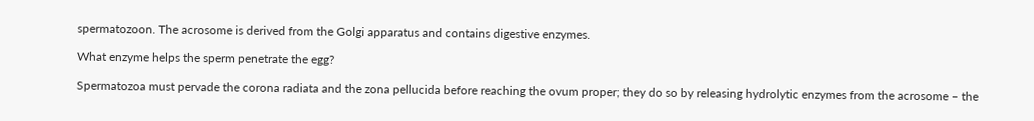spermatozoon. The acrosome is derived from the Golgi apparatus and contains digestive enzymes.

What enzyme helps the sperm penetrate the egg?

Spermatozoa must pervade the corona radiata and the zona pellucida before reaching the ovum proper; they do so by releasing hydrolytic enzymes from the acrosome – the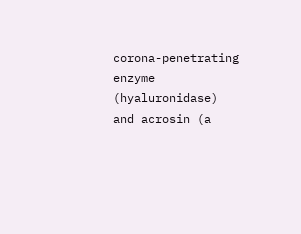corona-penetrating enzyme (hyaluronidase) and acrosin (a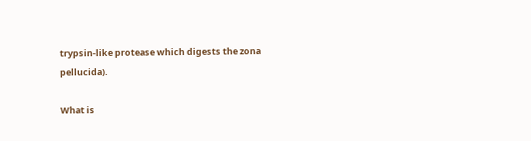trypsin-like protease which digests the zona pellucida).

What is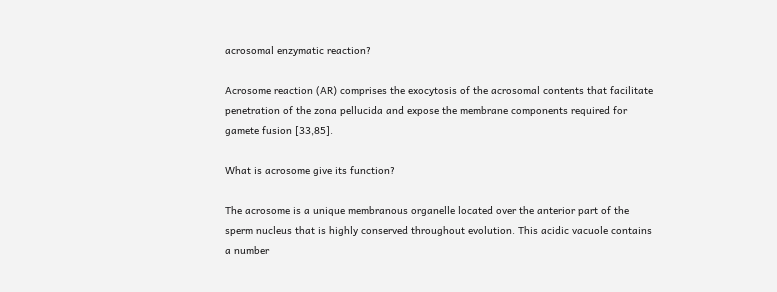acrosomal enzymatic reaction?

Acrosome reaction (AR) comprises the exocytosis of the acrosomal contents that facilitate penetration of the zona pellucida and expose the membrane components required for gamete fusion [33,85].

What is acrosome give its function?

The acrosome is a unique membranous organelle located over the anterior part of the sperm nucleus that is highly conserved throughout evolution. This acidic vacuole contains a number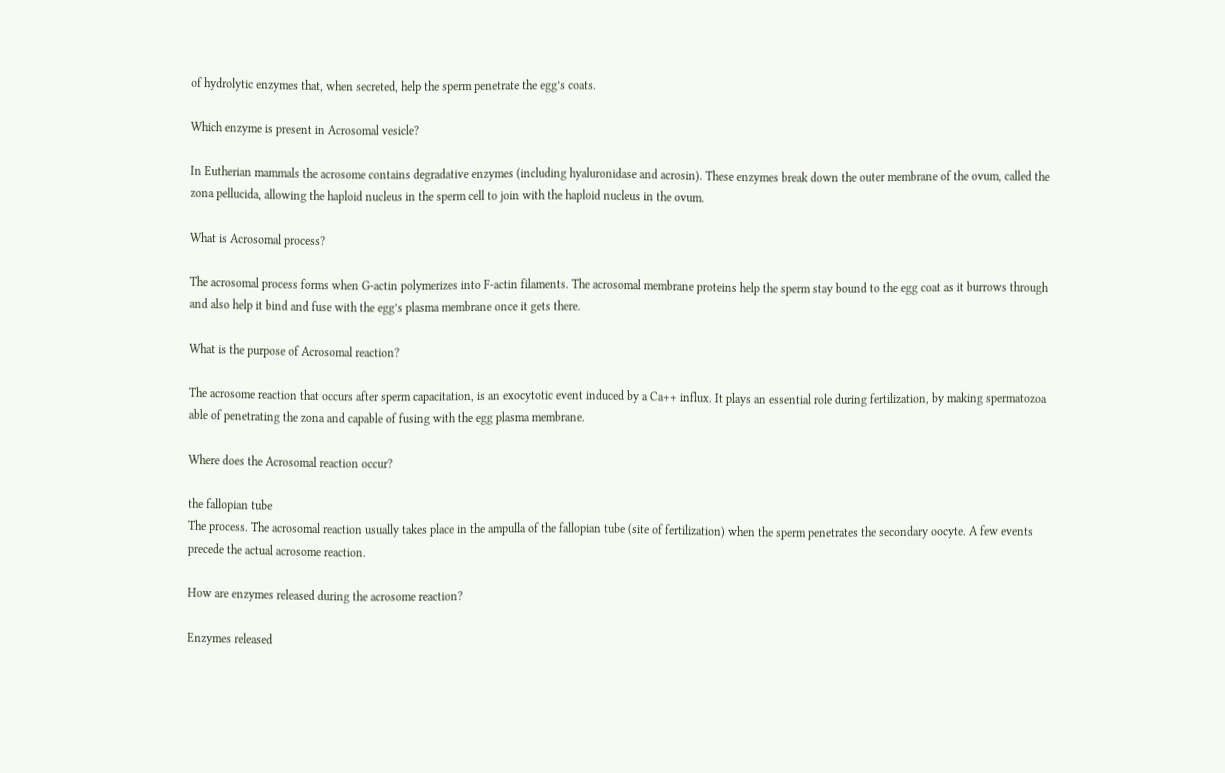of hydrolytic enzymes that, when secreted, help the sperm penetrate the egg’s coats.

Which enzyme is present in Acrosomal vesicle?

In Eutherian mammals the acrosome contains degradative enzymes (including hyaluronidase and acrosin). These enzymes break down the outer membrane of the ovum, called the zona pellucida, allowing the haploid nucleus in the sperm cell to join with the haploid nucleus in the ovum.

What is Acrosomal process?

The acrosomal process forms when G-actin polymerizes into F-actin filaments. The acrosomal membrane proteins help the sperm stay bound to the egg coat as it burrows through and also help it bind and fuse with the egg’s plasma membrane once it gets there.

What is the purpose of Acrosomal reaction?

The acrosome reaction that occurs after sperm capacitation, is an exocytotic event induced by a Ca++ influx. It plays an essential role during fertilization, by making spermatozoa able of penetrating the zona and capable of fusing with the egg plasma membrane.

Where does the Acrosomal reaction occur?

the fallopian tube
The process. The acrosomal reaction usually takes place in the ampulla of the fallopian tube (site of fertilization) when the sperm penetrates the secondary oocyte. A few events precede the actual acrosome reaction.

How are enzymes released during the acrosome reaction?

Enzymes released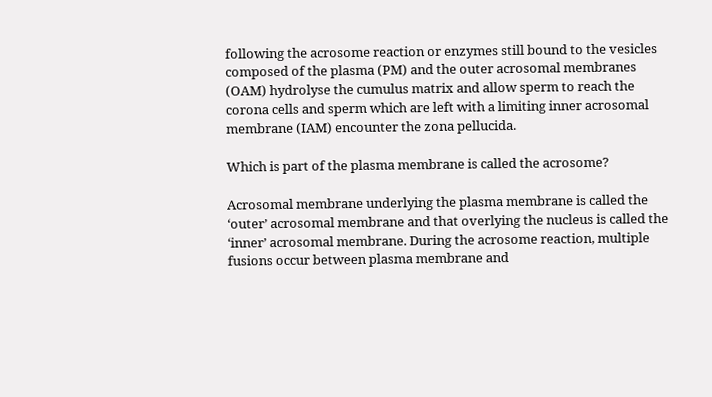following the acrosome reaction or enzymes still bound to the vesicles composed of the plasma (PM) and the outer acrosomal membranes (OAM) hydrolyse the cumulus matrix and allow sperm to reach the corona cells and sperm which are left with a limiting inner acrosomal membrane (IAM) encounter the zona pellucida.

Which is part of the plasma membrane is called the acrosome?

Acrosomal membrane underlying the plasma membrane is called the ‘outer’ acrosomal membrane and that overlying the nucleus is called the ‘inner’ acrosomal membrane. During the acrosome reaction, multiple fusions occur between plasma membrane and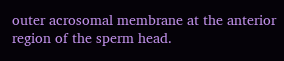outer acrosomal membrane at the anterior region of the sperm head.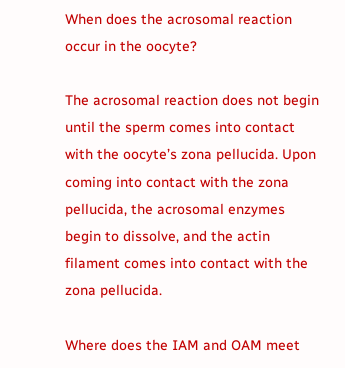When does the acrosomal reaction occur in the oocyte?

The acrosomal reaction does not begin until the sperm comes into contact with the oocyte’s zona pellucida. Upon coming into contact with the zona pellucida, the acrosomal enzymes begin to dissolve, and the actin filament comes into contact with the zona pellucida.

Where does the IAM and OAM meet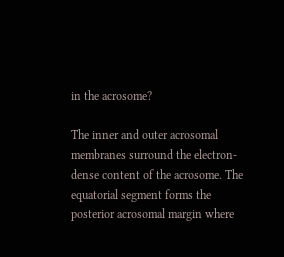in the acrosome?

The inner and outer acrosomal membranes surround the electron-dense content of the acrosome. The equatorial segment forms the posterior acrosomal margin where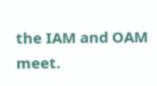the IAM and OAM meet.